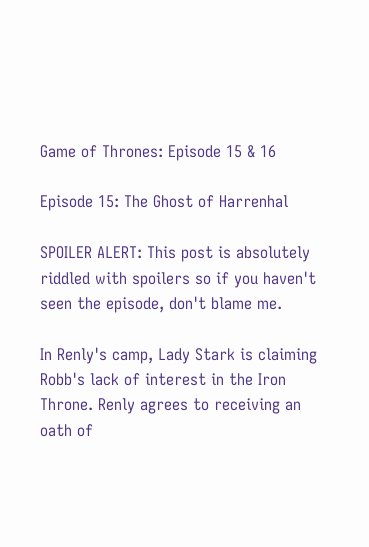Game of Thrones: Episode 15 & 16

Episode 15: The Ghost of Harrenhal

SPOILER ALERT: This post is absolutely riddled with spoilers so if you haven't seen the episode, don't blame me.

In Renly's camp, Lady Stark is claiming Robb's lack of interest in the Iron Throne. Renly agrees to receiving an oath of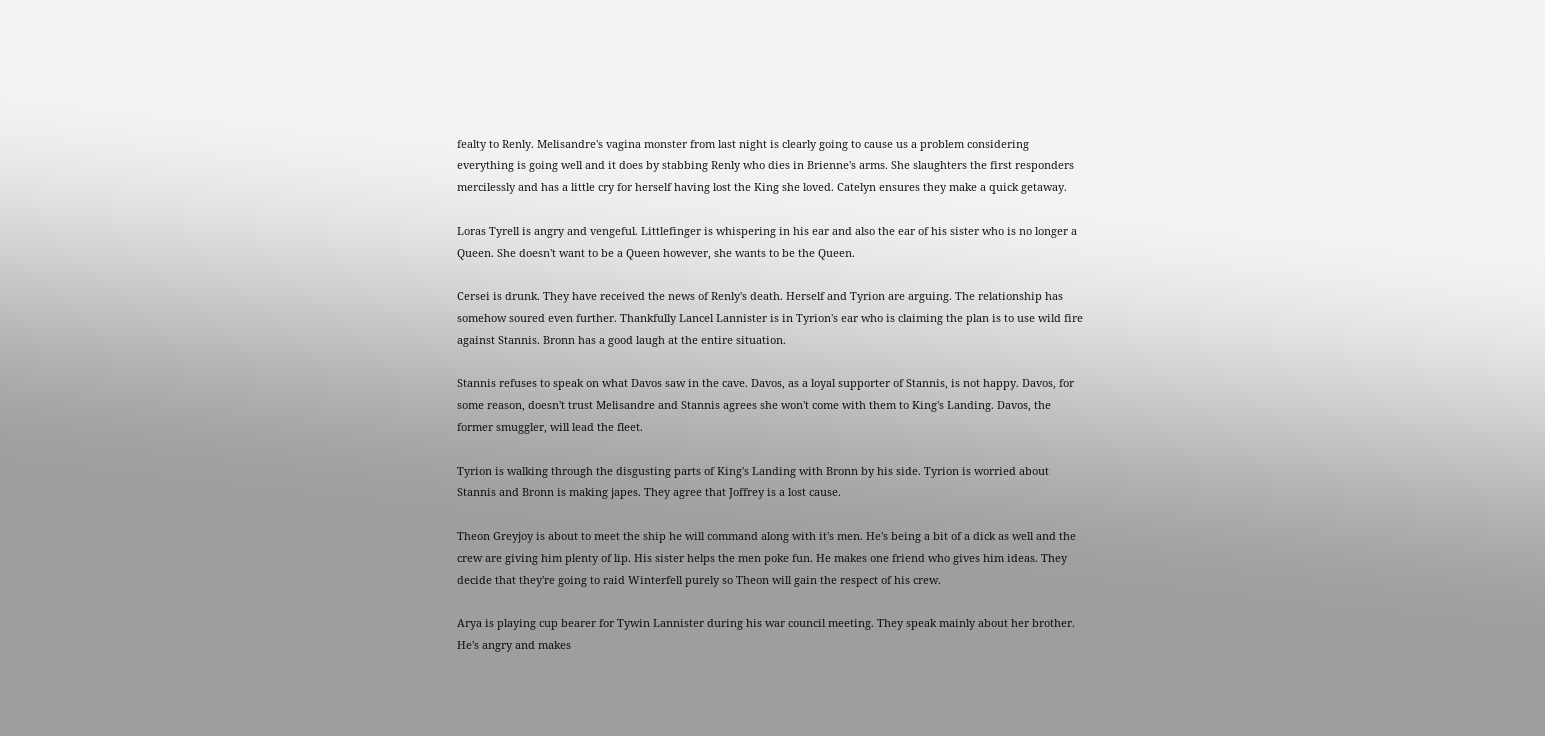fealty to Renly. Melisandre's vagina monster from last night is clearly going to cause us a problem considering everything is going well and it does by stabbing Renly who dies in Brienne's arms. She slaughters the first responders mercilessly and has a little cry for herself having lost the King she loved. Catelyn ensures they make a quick getaway.

Loras Tyrell is angry and vengeful. Littlefinger is whispering in his ear and also the ear of his sister who is no longer a Queen. She doesn't want to be a Queen however, she wants to be the Queen.

Cersei is drunk. They have received the news of Renly's death. Herself and Tyrion are arguing. The relationship has somehow soured even further. Thankfully Lancel Lannister is in Tyrion's ear who is claiming the plan is to use wild fire against Stannis. Bronn has a good laugh at the entire situation.

Stannis refuses to speak on what Davos saw in the cave. Davos, as a loyal supporter of Stannis, is not happy. Davos, for some reason, doesn't trust Melisandre and Stannis agrees she won't come with them to King's Landing. Davos, the former smuggler, will lead the fleet.

Tyrion is walking through the disgusting parts of King's Landing with Bronn by his side. Tyrion is worried about Stannis and Bronn is making japes. They agree that Joffrey is a lost cause.

Theon Greyjoy is about to meet the ship he will command along with it's men. He's being a bit of a dick as well and the crew are giving him plenty of lip. His sister helps the men poke fun. He makes one friend who gives him ideas. They decide that they're going to raid Winterfell purely so Theon will gain the respect of his crew.

Arya is playing cup bearer for Tywin Lannister during his war council meeting. They speak mainly about her brother. He's angry and makes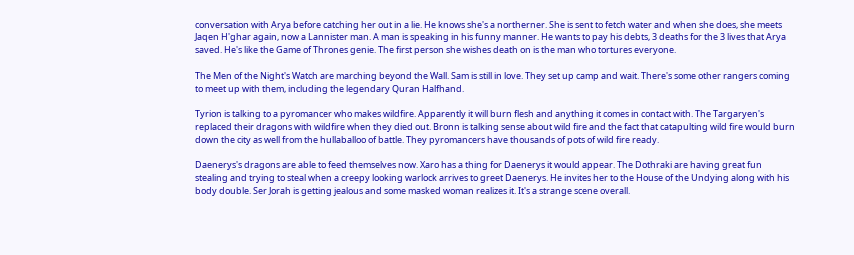conversation with Arya before catching her out in a lie. He knows she's a northerner. She is sent to fetch water and when she does, she meets Jaqen H'ghar again, now a Lannister man. A man is speaking in his funny manner. He wants to pay his debts, 3 deaths for the 3 lives that Arya saved. He's like the Game of Thrones genie. The first person she wishes death on is the man who tortures everyone.

The Men of the Night's Watch are marching beyond the Wall. Sam is still in love. They set up camp and wait. There's some other rangers coming to meet up with them, including the legendary Quran Halfhand.

Tyrion is talking to a pyromancer who makes wildfire. Apparently it will burn flesh and anything it comes in contact with. The Targaryen's replaced their dragons with wildfire when they died out. Bronn is talking sense about wild fire and the fact that catapulting wild fire would burn down the city as well from the hullaballoo of battle. They pyromancers have thousands of pots of wild fire ready.

Daenerys's dragons are able to feed themselves now. Xaro has a thing for Daenerys it would appear. The Dothraki are having great fun stealing and trying to steal when a creepy looking warlock arrives to greet Daenerys. He invites her to the House of the Undying along with his body double. Ser Jorah is getting jealous and some masked woman realizes it. It's a strange scene overall.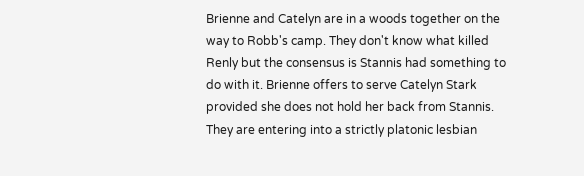Brienne and Catelyn are in a woods together on the way to Robb's camp. They don't know what killed Renly but the consensus is Stannis had something to do with it. Brienne offers to serve Catelyn Stark provided she does not hold her back from Stannis. They are entering into a strictly platonic lesbian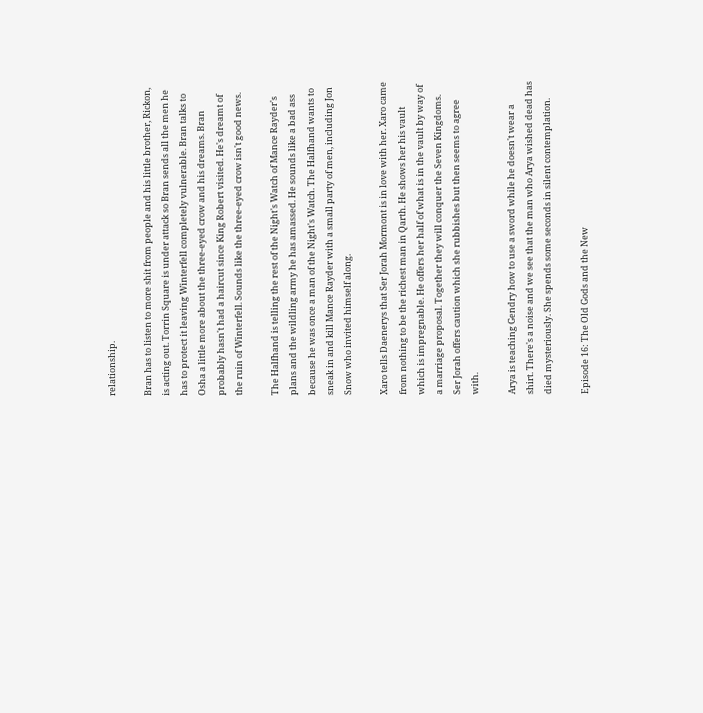relationship.

Bran has to listen to more shit from people and his little brother, Rickon, is acting out. Torrin Square is under attack so Bran sends all the men he has to protect it leaving Winterfell completely vulnerable. Bran talks to Osha a little more about the three-eyed crow and his dreams. Bran probably hasn't had a haircut since King Robert visited. He's dreamt of the ruin of Winterfell. Sounds like the three-eyed crow isn't good news.

The Halfhand is telling the rest of the Night's Watch of Mance Rayder's plans and the wildling army he has amassed. He sounds like a bad ass because he was once a man of the Night's Watch. The Halfhand wants to sneak in and kill Mance Rayder with a small party of men, including Jon Snow who invited himself along.

Xaro tells Daenerys that Ser Jorah Mormont is in love with her. Xaro came from nothing to be the richest man in Qarth. He shows her his vault which is impregnable. He offers her half of what is in the vault by way of a marriage proposal. Together they will conquer the Seven Kingdoms. Ser Jorah offers caution which she rubbishes but then seems to agree with.

Arya is teaching Gendry how to use a sword while he doesn't wear a shirt. There's a noise and we see that the man who Arya wished dead has died mysteriously. She spends some seconds in silent contemplation.

Episode 16: The Old Gods and the New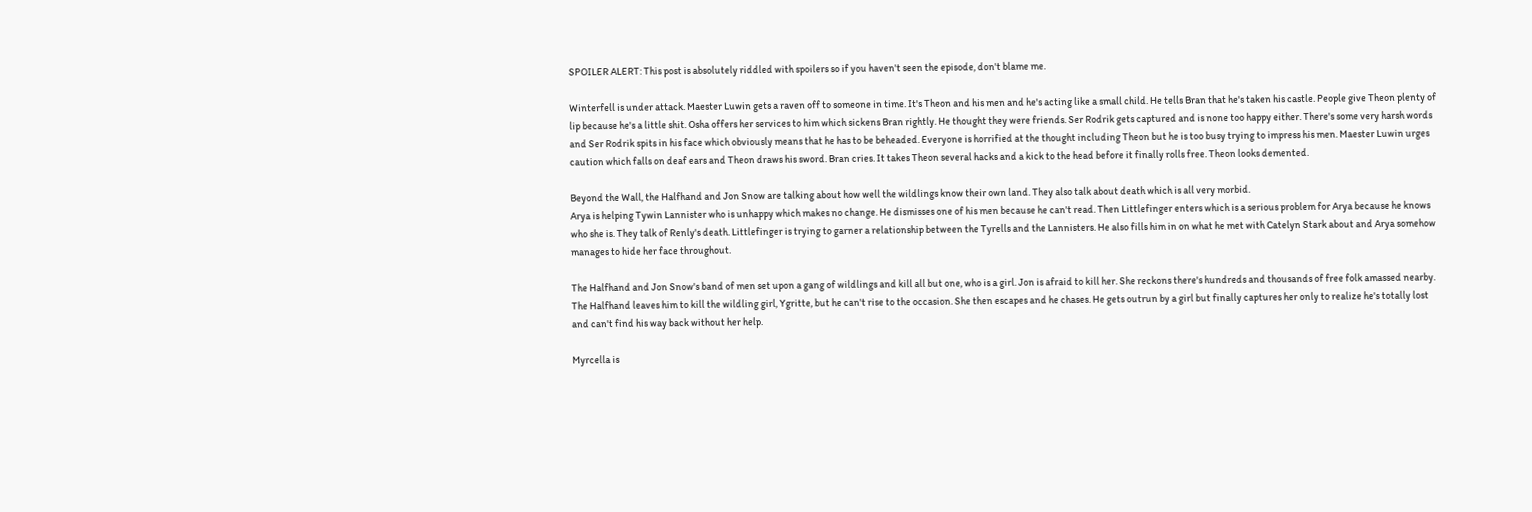SPOILER ALERT: This post is absolutely riddled with spoilers so if you haven't seen the episode, don't blame me.

Winterfell is under attack. Maester Luwin gets a raven off to someone in time. It's Theon and his men and he's acting like a small child. He tells Bran that he's taken his castle. People give Theon plenty of lip because he's a little shit. Osha offers her services to him which sickens Bran rightly. He thought they were friends. Ser Rodrik gets captured and is none too happy either. There's some very harsh words and Ser Rodrik spits in his face which obviously means that he has to be beheaded. Everyone is horrified at the thought including Theon but he is too busy trying to impress his men. Maester Luwin urges caution which falls on deaf ears and Theon draws his sword. Bran cries. It takes Theon several hacks and a kick to the head before it finally rolls free. Theon looks demented.

Beyond the Wall, the Halfhand and Jon Snow are talking about how well the wildlings know their own land. They also talk about death which is all very morbid.
Arya is helping Tywin Lannister who is unhappy which makes no change. He dismisses one of his men because he can't read. Then Littlefinger enters which is a serious problem for Arya because he knows who she is. They talk of Renly's death. Littlefinger is trying to garner a relationship between the Tyrells and the Lannisters. He also fills him in on what he met with Catelyn Stark about and Arya somehow manages to hide her face throughout.

The Halfhand and Jon Snow's band of men set upon a gang of wildlings and kill all but one, who is a girl. Jon is afraid to kill her. She reckons there's hundreds and thousands of free folk amassed nearby. The Halfhand leaves him to kill the wildling girl, Ygritte, but he can't rise to the occasion. She then escapes and he chases. He gets outrun by a girl but finally captures her only to realize he's totally lost and can't find his way back without her help.

Myrcella is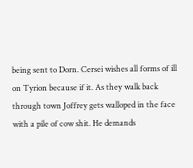being sent to Dorn. Cersei wishes all forms of ill on Tyrion because if it. As they walk back through town Joffrey gets walloped in the face with a pile of cow shit. He demands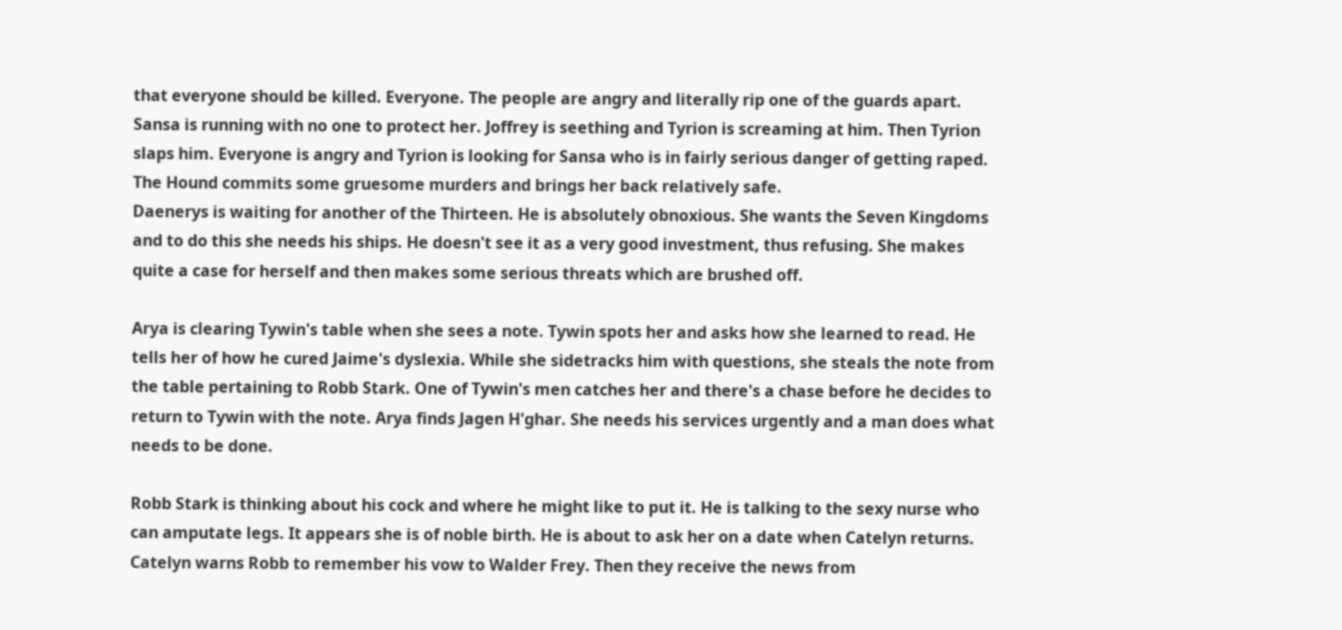that everyone should be killed. Everyone. The people are angry and literally rip one of the guards apart. Sansa is running with no one to protect her. Joffrey is seething and Tyrion is screaming at him. Then Tyrion slaps him. Everyone is angry and Tyrion is looking for Sansa who is in fairly serious danger of getting raped. The Hound commits some gruesome murders and brings her back relatively safe.
Daenerys is waiting for another of the Thirteen. He is absolutely obnoxious. She wants the Seven Kingdoms and to do this she needs his ships. He doesn't see it as a very good investment, thus refusing. She makes quite a case for herself and then makes some serious threats which are brushed off.

Arya is clearing Tywin's table when she sees a note. Tywin spots her and asks how she learned to read. He tells her of how he cured Jaime's dyslexia. While she sidetracks him with questions, she steals the note from the table pertaining to Robb Stark. One of Tywin's men catches her and there's a chase before he decides to return to Tywin with the note. Arya finds Jagen H'ghar. She needs his services urgently and a man does what needs to be done.

Robb Stark is thinking about his cock and where he might like to put it. He is talking to the sexy nurse who can amputate legs. It appears she is of noble birth. He is about to ask her on a date when Catelyn returns. Catelyn warns Robb to remember his vow to Walder Frey. Then they receive the news from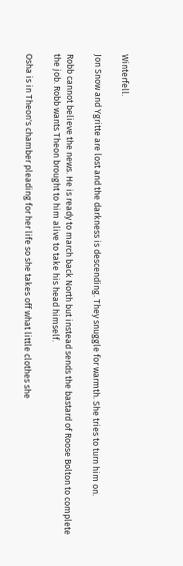Winterfell.

Jon Snow and Ygritte are lost and the darkness is descending. They snuggle for warmth. She tries to turn him on.

Robb cannot believe the news. He is ready to march back North but instead sends the bastard of Roose Bolton to complete the job. Robb wants Theon brought to him alive to take his head himself.

Osha is in Theon's chamber pleading for her life so she takes off what little clothes she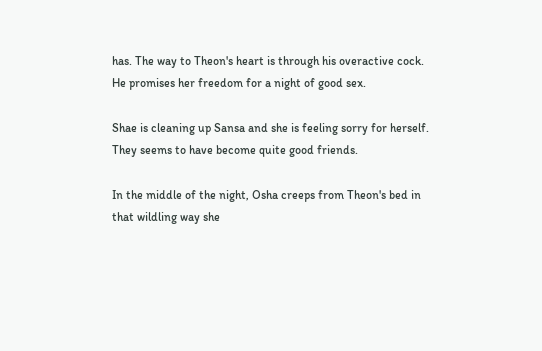has. The way to Theon's heart is through his overactive cock. He promises her freedom for a night of good sex.

Shae is cleaning up Sansa and she is feeling sorry for herself. They seems to have become quite good friends.

In the middle of the night, Osha creeps from Theon's bed in that wildling way she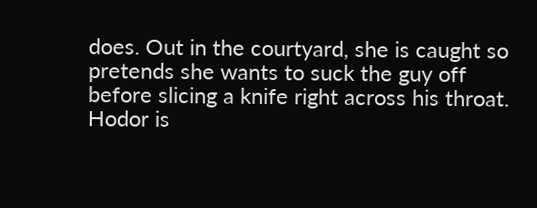does. Out in the courtyard, she is caught so pretends she wants to suck the guy off before slicing a knife right across his throat. Hodor is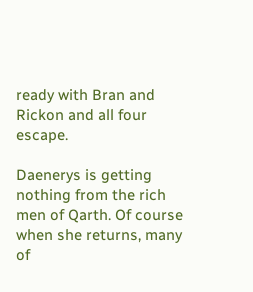ready with Bran and Rickon and all four escape.

Daenerys is getting nothing from the rich men of Qarth. Of course when she returns, many of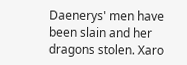Daenerys' men have been slain and her dragons stolen. Xaro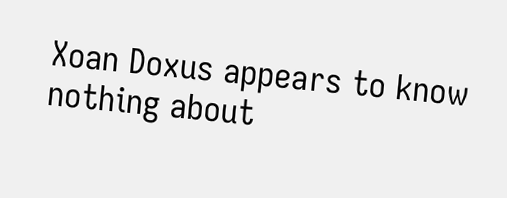Xoan Doxus appears to know nothing about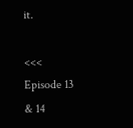it.

<<< Episode 13 & 14